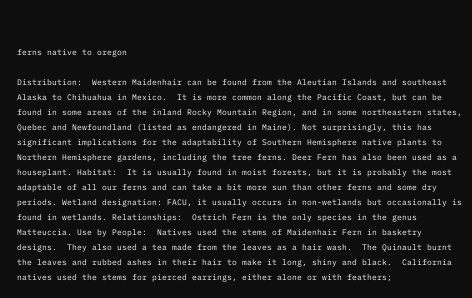ferns native to oregon

Distribution:  Western Maidenhair can be found from the Aleutian Islands and southeast Alaska to Chihuahua in Mexico.  It is more common along the Pacific Coast, but can be found in some areas of the inland Rocky Mountain Region, and in some northeastern states, Quebec and Newfoundland (listed as endangered in Maine). Not surprisingly, this has significant implications for the adaptability of Southern Hemisphere native plants to Northern Hemisphere gardens, including the tree ferns. Deer Fern has also been used as a houseplant. Habitat:  It is usually found in moist forests, but it is probably the most adaptable of all our ferns and can take a bit more sun than other ferns and some dry periods. Wetland designation: FACU, it usually occurs in non-wetlands but occasionally is found in wetlands. Relationships:  Ostrich Fern is the only species in the genus Matteuccia. Use by People:  Natives used the stems of Maidenhair Fern in basketry designs.  They also used a tea made from the leaves as a hair wash.  The Quinault burnt the leaves and rubbed ashes in their hair to make it long, shiny and black.  California natives used the stems for pierced earrings, either alone or with feathers;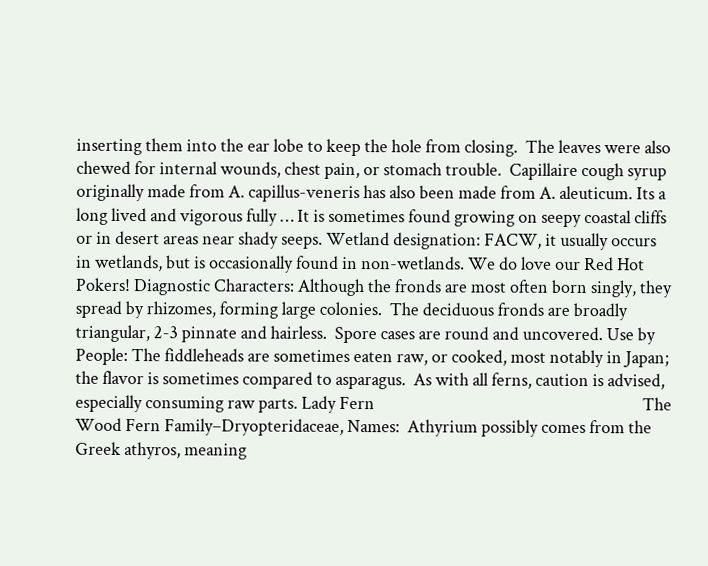inserting them into the ear lobe to keep the hole from closing.  The leaves were also chewed for internal wounds, chest pain, or stomach trouble.  Capillaire cough syrup originally made from A. capillus-veneris has also been made from A. aleuticum. Its a long lived and vigorous fully … It is sometimes found growing on seepy coastal cliffs or in desert areas near shady seeps. Wetland designation: FACW, it usually occurs in wetlands, but is occasionally found in non-wetlands. We do love our Red Hot Pokers! Diagnostic Characters: Although the fronds are most often born singly, they spread by rhizomes, forming large colonies.  The deciduous fronds are broadly triangular, 2-3 pinnate and hairless.  Spore cases are round and uncovered. Use by People: The fiddleheads are sometimes eaten raw, or cooked, most notably in Japan; the flavor is sometimes compared to asparagus.  As with all ferns, caution is advised, especially consuming raw parts. Lady Fern                                                                   The Wood Fern Family–Dryopteridaceae, Names:  Athyrium possibly comes from the Greek athyros, meaning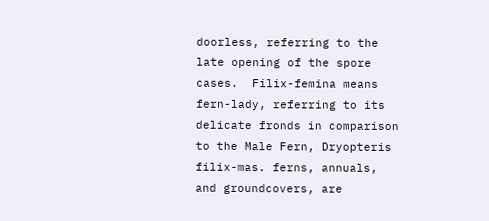doorless, referring to the late opening of the spore cases.  Filix-femina means fern-lady, referring to its delicate fronds in comparison to the Male Fern, Dryopteris filix-mas. ferns, annuals, and groundcovers, are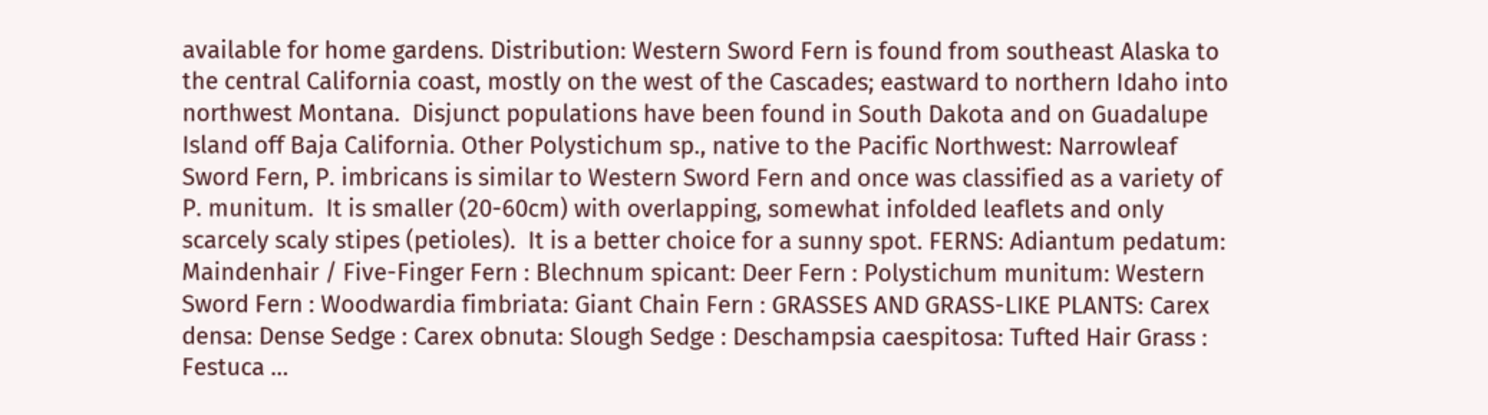available for home gardens. Distribution: Western Sword Fern is found from southeast Alaska to the central California coast, mostly on the west of the Cascades; eastward to northern Idaho into northwest Montana.  Disjunct populations have been found in South Dakota and on Guadalupe Island off Baja California. Other Polystichum sp., native to the Pacific Northwest: Narrowleaf Sword Fern, P. imbricans is similar to Western Sword Fern and once was classified as a variety of P. munitum.  It is smaller (20-60cm) with overlapping, somewhat infolded leaflets and only scarcely scaly stipes (petioles).  It is a better choice for a sunny spot. FERNS: Adiantum pedatum: Maindenhair / Five-Finger Fern : Blechnum spicant: Deer Fern : Polystichum munitum: Western Sword Fern : Woodwardia fimbriata: Giant Chain Fern : GRASSES AND GRASS-LIKE PLANTS: Carex densa: Dense Sedge : Carex obnuta: Slough Sedge : Deschampsia caespitosa: Tufted Hair Grass : Festuca …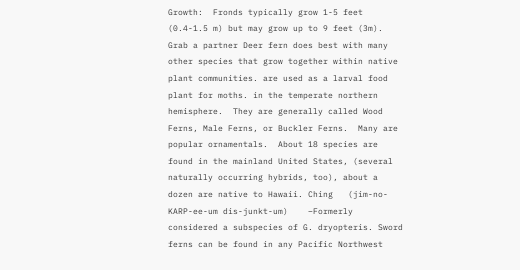Growth:  Fronds typically grow 1-5 feet (0.4-1.5 m) but may grow up to 9 feet (3m). Grab a partner Deer fern does best with many other species that grow together within native plant communities. are used as a larval food plant for moths. in the temperate northern hemisphere.  They are generally called Wood Ferns, Male Ferns, or Buckler Ferns.  Many are popular ornamentals.  About 18 species are found in the mainland United States, (several naturally occurring hybrids, too), about a dozen are native to Hawaii. Ching   (jim-no-KARP-ee-um dis-junkt-um)    –Formerly considered a subspecies of G. dryopteris. Sword ferns can be found in any Pacific Northwest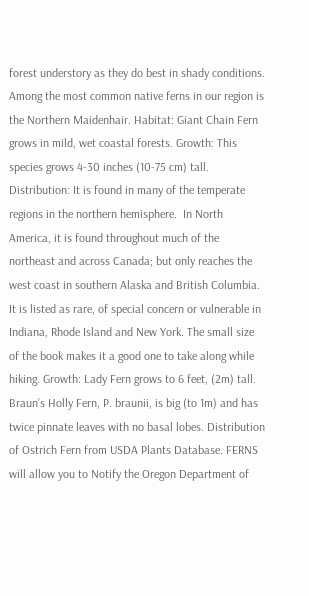forest understory as they do best in shady conditions. Among the most common native ferns in our region is the Northern Maidenhair. Habitat: Giant Chain Fern grows in mild, wet coastal forests. Growth: This species grows 4-30 inches (10-75 cm) tall. Distribution: It is found in many of the temperate regions in the northern hemisphere.  In North America, it is found throughout much of the northeast and across Canada; but only reaches the west coast in southern Alaska and British Columbia.  It is listed as rare, of special concern or vulnerable in Indiana, Rhode Island and New York. The small size of the book makes it a good one to take along while hiking. Growth: Lady Fern grows to 6 feet, (2m) tall. Braun’s Holly Fern, P. braunii, is big (to 1m) and has twice pinnate leaves with no basal lobes. Distribution of Ostrich Fern from USDA Plants Database. FERNS will allow you to Notify the Oregon Department of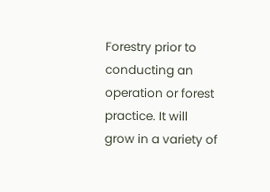Forestry prior to conducting an operation or forest practice. It will grow in a variety of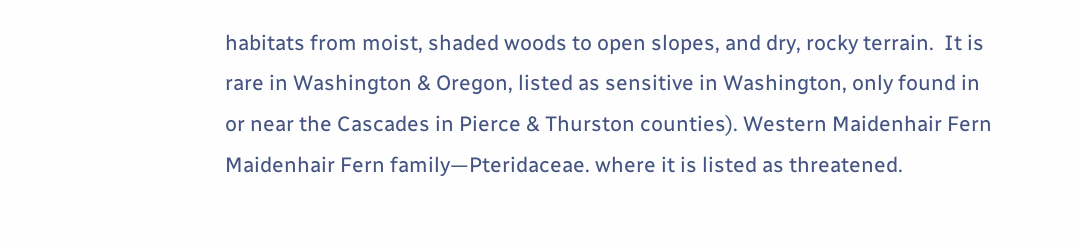habitats from moist, shaded woods to open slopes, and dry, rocky terrain.  It is rare in Washington & Oregon, listed as sensitive in Washington, only found in or near the Cascades in Pierce & Thurston counties). Western Maidenhair Fern            Maidenhair Fern family—Pteridaceae. where it is listed as threatened.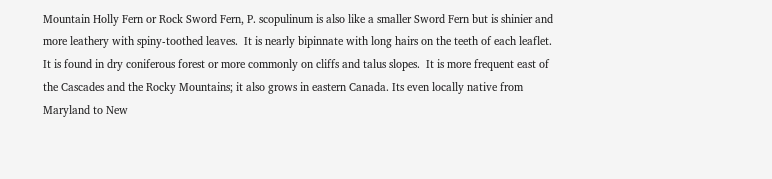Mountain Holly Fern or Rock Sword Fern, P. scopulinum is also like a smaller Sword Fern but is shinier and more leathery with spiny-toothed leaves.  It is nearly bipinnate with long hairs on the teeth of each leaflet.  It is found in dry coniferous forest or more commonly on cliffs and talus slopes.  It is more frequent east of the Cascades and the Rocky Mountains; it also grows in eastern Canada. Its even locally native from Maryland to New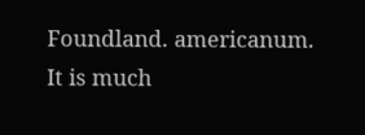Foundland. americanum.  It is much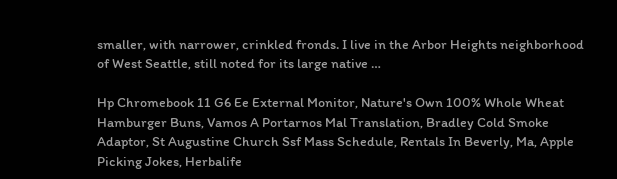smaller, with narrower, crinkled fronds. I live in the Arbor Heights neighborhood of West Seattle, still noted for its large native …

Hp Chromebook 11 G6 Ee External Monitor, Nature's Own 100% Whole Wheat Hamburger Buns, Vamos A Portarnos Mal Translation, Bradley Cold Smoke Adaptor, St Augustine Church Ssf Mass Schedule, Rentals In Beverly, Ma, Apple Picking Jokes, Herbalife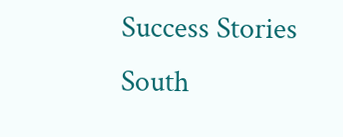Success Stories South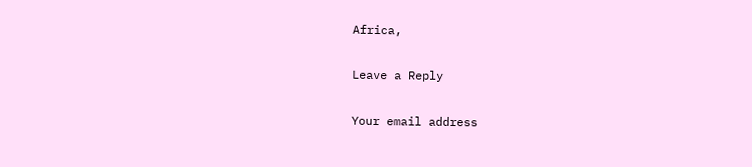Africa,

Leave a Reply

Your email address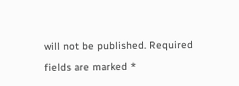will not be published. Required fields are marked *